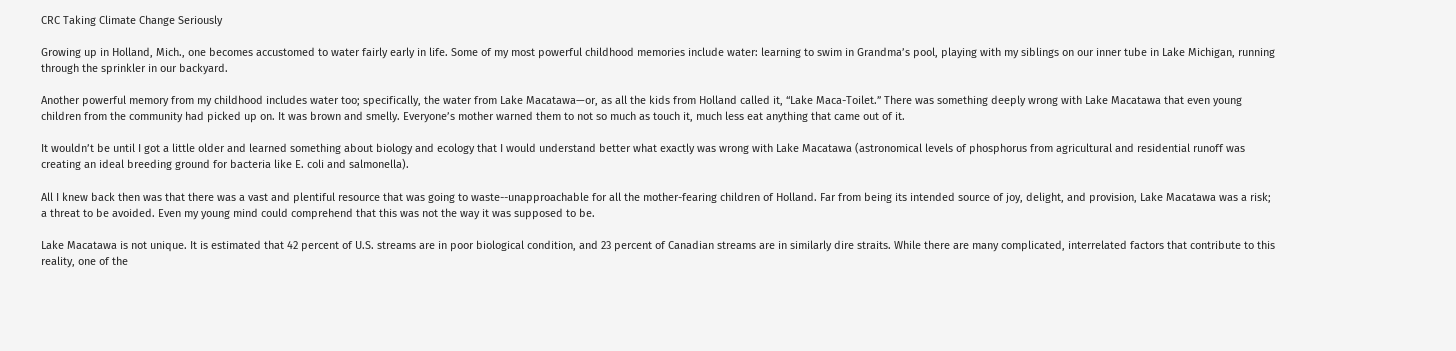CRC Taking Climate Change Seriously

Growing up in Holland, Mich., one becomes accustomed to water fairly early in life. Some of my most powerful childhood memories include water: learning to swim in Grandma’s pool, playing with my siblings on our inner tube in Lake Michigan, running through the sprinkler in our backyard.

Another powerful memory from my childhood includes water too; specifically, the water from Lake Macatawa—or, as all the kids from Holland called it, “Lake Maca-Toilet.” There was something deeply wrong with Lake Macatawa that even young children from the community had picked up on. It was brown and smelly. Everyone’s mother warned them to not so much as touch it, much less eat anything that came out of it.

It wouldn’t be until I got a little older and learned something about biology and ecology that I would understand better what exactly was wrong with Lake Macatawa (astronomical levels of phosphorus from agricultural and residential runoff was creating an ideal breeding ground for bacteria like E. coli and salmonella).

All I knew back then was that there was a vast and plentiful resource that was going to waste--unapproachable for all the mother-fearing children of Holland. Far from being its intended source of joy, delight, and provision, Lake Macatawa was a risk; a threat to be avoided. Even my young mind could comprehend that this was not the way it was supposed to be.

Lake Macatawa is not unique. It is estimated that 42 percent of U.S. streams are in poor biological condition, and 23 percent of Canadian streams are in similarly dire straits. While there are many complicated, interrelated factors that contribute to this reality, one of the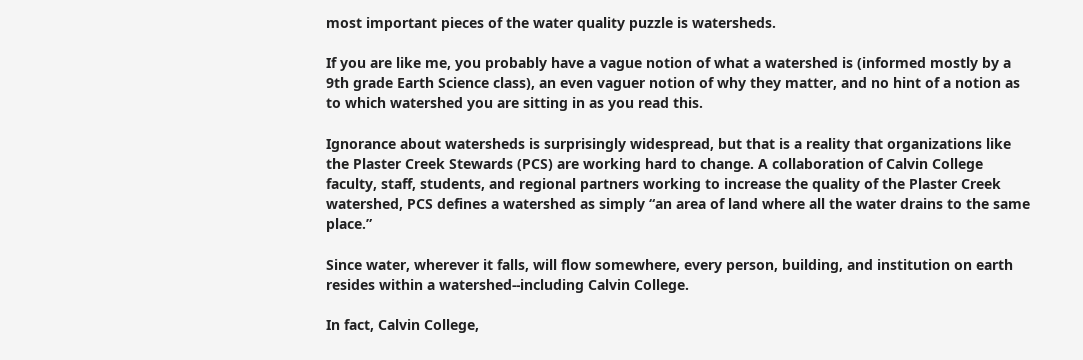most important pieces of the water quality puzzle is watersheds.

If you are like me, you probably have a vague notion of what a watershed is (informed mostly by a 9th grade Earth Science class), an even vaguer notion of why they matter, and no hint of a notion as to which watershed you are sitting in as you read this.

Ignorance about watersheds is surprisingly widespread, but that is a reality that organizations like the Plaster Creek Stewards (PCS) are working hard to change. A collaboration of Calvin College faculty, staff, students, and regional partners working to increase the quality of the Plaster Creek watershed, PCS defines a watershed as simply “an area of land where all the water drains to the same place.”

Since water, wherever it falls, will flow somewhere, every person, building, and institution on earth resides within a watershed--including Calvin College.

In fact, Calvin College,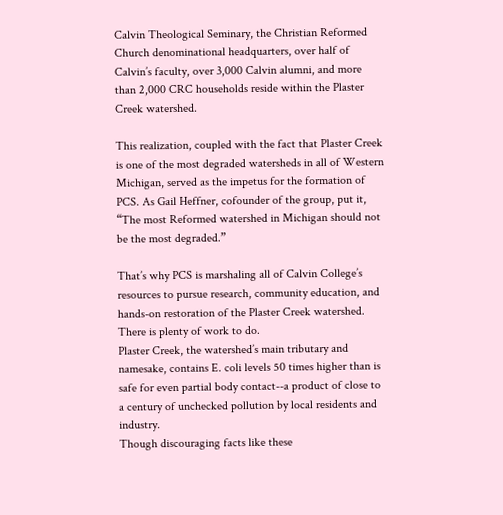Calvin Theological Seminary, the Christian Reformed Church denominational headquarters, over half of Calvin’s faculty, over 3,000 Calvin alumni, and more than 2,000 CRC households reside within the Plaster Creek watershed.

This realization, coupled with the fact that Plaster Creek is one of the most degraded watersheds in all of Western Michigan, served as the impetus for the formation of PCS. As Gail Heffner, cofounder of the group, put it, “The most Reformed watershed in Michigan should not be the most degraded.”

That’s why PCS is marshaling all of Calvin College’s resources to pursue research, community education, and hands-on restoration of the Plaster Creek watershed. There is plenty of work to do.
Plaster Creek, the watershed’s main tributary and namesake, contains E. coli levels 50 times higher than is safe for even partial body contact--a product of close to a century of unchecked pollution by local residents and industry.
Though discouraging facts like these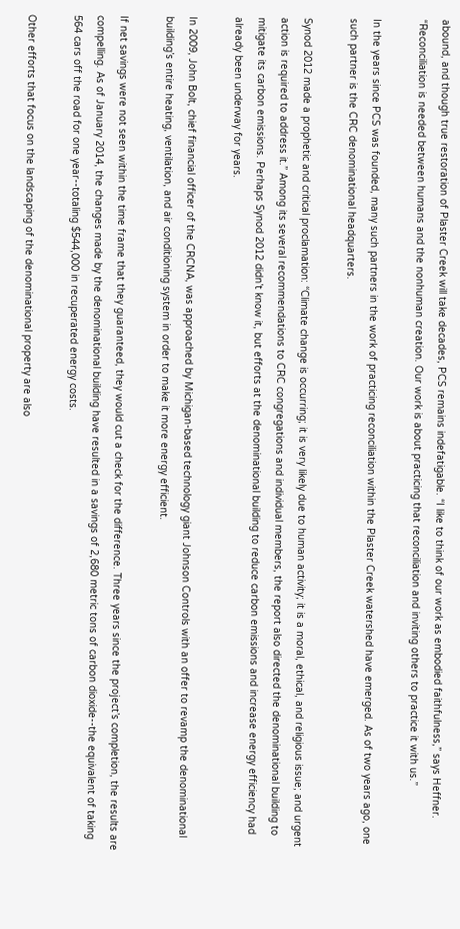abound, and though true restoration of Plaster Creek will take decades, PCS remains indefatigable. “I like to think of our work as embodied faithfulness,” says Heffner. “Reconciliation is needed between humans and the nonhuman creation. Our work is about practicing that reconciliation and inviting others to practice it with us.”

In the years since PCS was founded, many such partners in the work of practicing reconciliation within the Plaster Creek watershed have emerged. As of two years ago, one such partner is the CRC denominational headquarters.

Synod 2012 made a prophetic and critical proclamation: “Climate change is occurring; it is very likely due to human activity; it is a moral, ethical, and religious issue; and urgent action is required to address it.” Among its several recommendations to CRC congregations and individual members, the report also directed the denominational building to mitigate its carbon emissions. Perhaps Synod 2012 didn’t know it, but efforts at the denominational building to reduce carbon emissions and increase energy efficiency had already been underway for years.

In 2009, John Bolt, chief financial officer of the CRCNA, was approached by Michigan-based technology giant Johnson Controls with an offer to revamp the denominational building’s entire heating, ventilation, and air conditioning system in order to make it more energy efficient.

If net savings were not seen within the time frame that they guaranteed, they would cut a check for the difference. Three years since the project’s completion, the results are compelling. As of January 2014, the changes made by the denominational building have resulted in a savings of 2,680 metric tons of carbon dioxide--the equivalent of taking 564 cars off the road for one year--totaling $544,000 in recuperated energy costs.

Other efforts that focus on the landscaping of the denominational property are also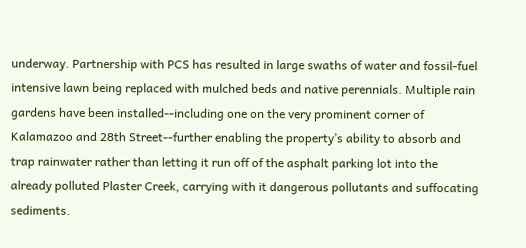underway. Partnership with PCS has resulted in large swaths of water and fossil-fuel intensive lawn being replaced with mulched beds and native perennials. Multiple rain gardens have been installed--including one on the very prominent corner of Kalamazoo and 28th Street--further enabling the property’s ability to absorb and trap rainwater rather than letting it run off of the asphalt parking lot into the already polluted Plaster Creek, carrying with it dangerous pollutants and suffocating sediments.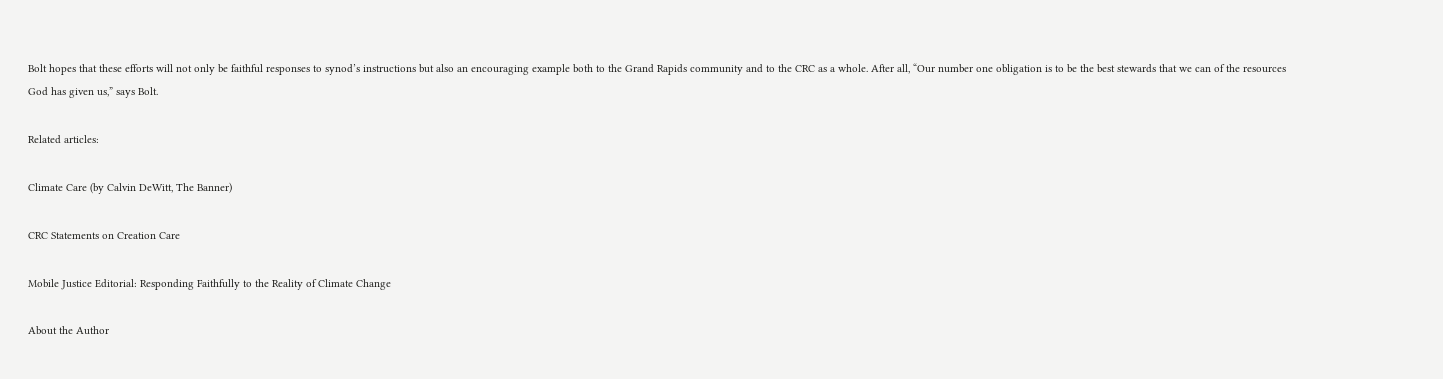Bolt hopes that these efforts will not only be faithful responses to synod’s instructions but also an encouraging example both to the Grand Rapids community and to the CRC as a whole. After all, “Our number one obligation is to be the best stewards that we can of the resources God has given us,” says Bolt.

Related articles:

Climate Care (by Calvin DeWitt, The Banner)

CRC Statements on Creation Care

Mobile Justice Editorial: Responding Faithfully to the Reality of Climate Change

About the Author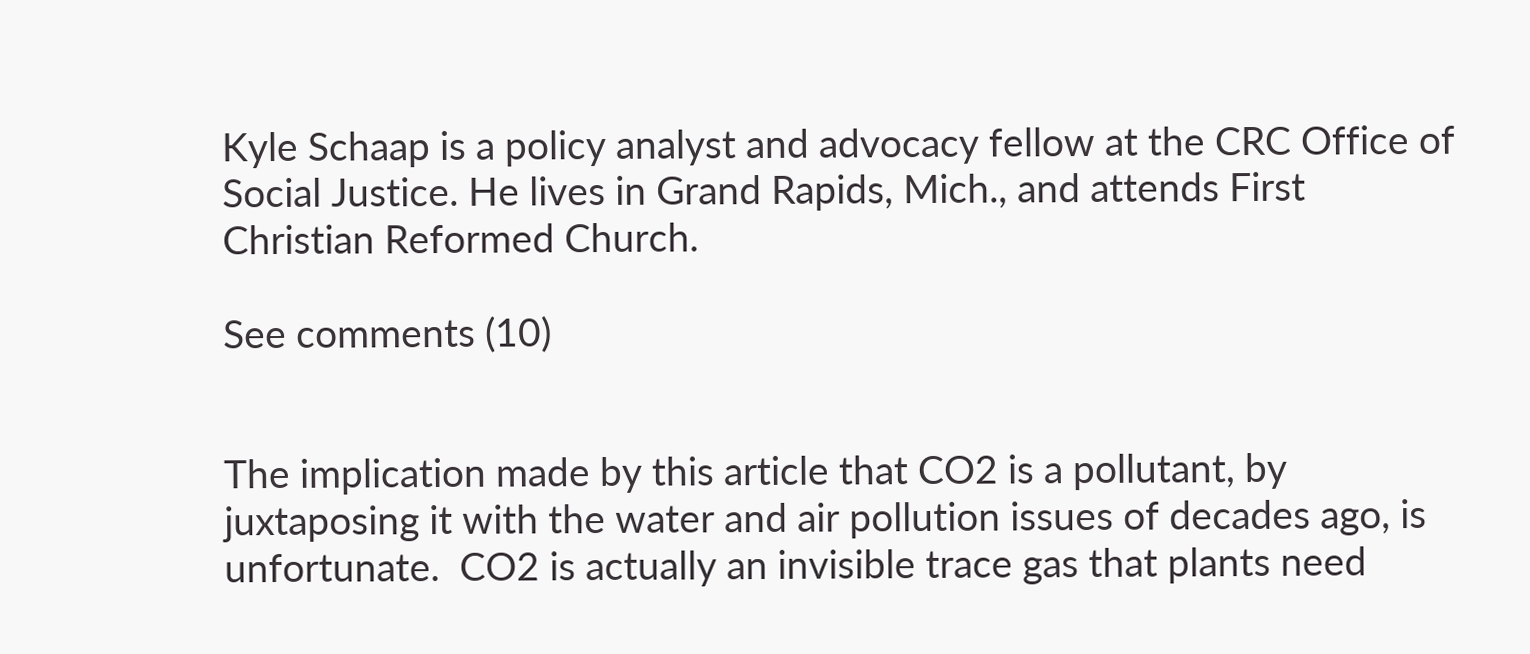Kyle Schaap is a policy analyst and advocacy fellow at the CRC Office of Social Justice. He lives in Grand Rapids, Mich., and attends First Christian Reformed Church.

See comments (10)


The implication made by this article that CO2 is a pollutant, by juxtaposing it with the water and air pollution issues of decades ago, is unfortunate.  CO2 is actually an invisible trace gas that plants need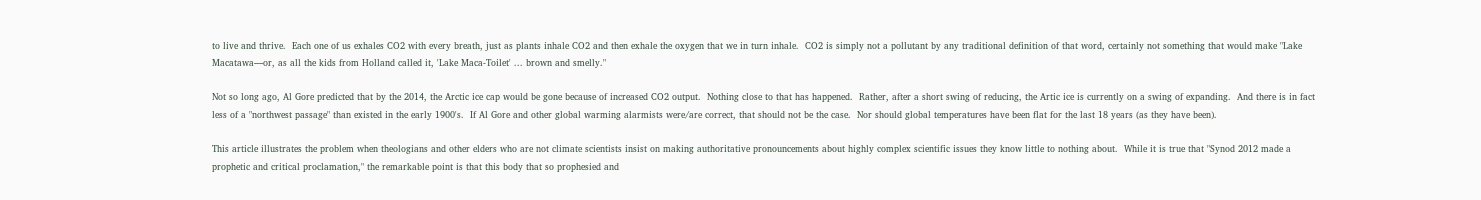to live and thrive.  Each one of us exhales CO2 with every breath, just as plants inhale CO2 and then exhale the oxygen that we in turn inhale.  CO2 is simply not a pollutant by any traditional definition of that word, certainly not something that would make "Lake Macatawa—or, as all the kids from Holland called it, 'Lake Maca-Toilet' ... brown and smelly."

Not so long ago, Al Gore predicted that by the 2014, the Arctic ice cap would be gone because of increased CO2 output.  Nothing close to that has happened.  Rather, after a short swing of reducing, the Artic ice is currently on a swing of expanding.  And there is in fact less of a "northwest passage" than existed in the early 1900's.  If Al Gore and other global warming alarmists were/are correct, that should not be the case.  Nor should global temperatures have been flat for the last 18 years (as they have been).

This article illustrates the problem when theologians and other elders who are not climate scientists insist on making authoritative pronouncements about highly complex scientific issues they know little to nothing about.  While it is true that "Synod 2012 made a prophetic and critical proclamation," the remarkable point is that this body that so prophesied and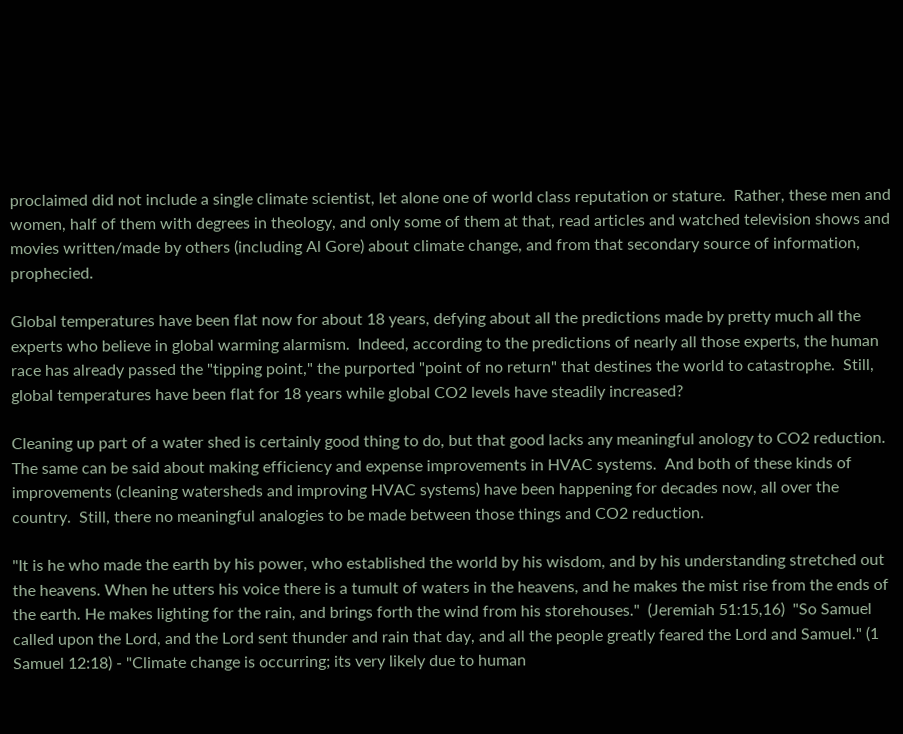proclaimed did not include a single climate scientist, let alone one of world class reputation or stature.  Rather, these men and women, half of them with degrees in theology, and only some of them at that, read articles and watched television shows and movies written/made by others (including Al Gore) about climate change, and from that secondary source of information, prophecied.

Global temperatures have been flat now for about 18 years, defying about all the predictions made by pretty much all the experts who believe in global warming alarmism.  Indeed, according to the predictions of nearly all those experts, the human race has already passed the "tipping point," the purported "point of no return" that destines the world to catastrophe.  Still, global temperatures have been flat for 18 years while global CO2 levels have steadily increased?

Cleaning up part of a water shed is certainly good thing to do, but that good lacks any meaningful anology to CO2 reduction.  The same can be said about making efficiency and expense improvements in HVAC systems.  And both of these kinds of improvements (cleaning watersheds and improving HVAC systems) have been happening for decades now, all over the country.  Still, there no meaningful analogies to be made between those things and CO2 reduction.

"It is he who made the earth by his power, who established the world by his wisdom, and by his understanding stretched out the heavens. When he utters his voice there is a tumult of waters in the heavens, and he makes the mist rise from the ends of the earth. He makes lighting for the rain, and brings forth the wind from his storehouses."  (Jeremiah 51:15,16)  "So Samuel called upon the Lord, and the Lord sent thunder and rain that day, and all the people greatly feared the Lord and Samuel." (1 Samuel 12:18) - "Climate change is occurring; its very likely due to human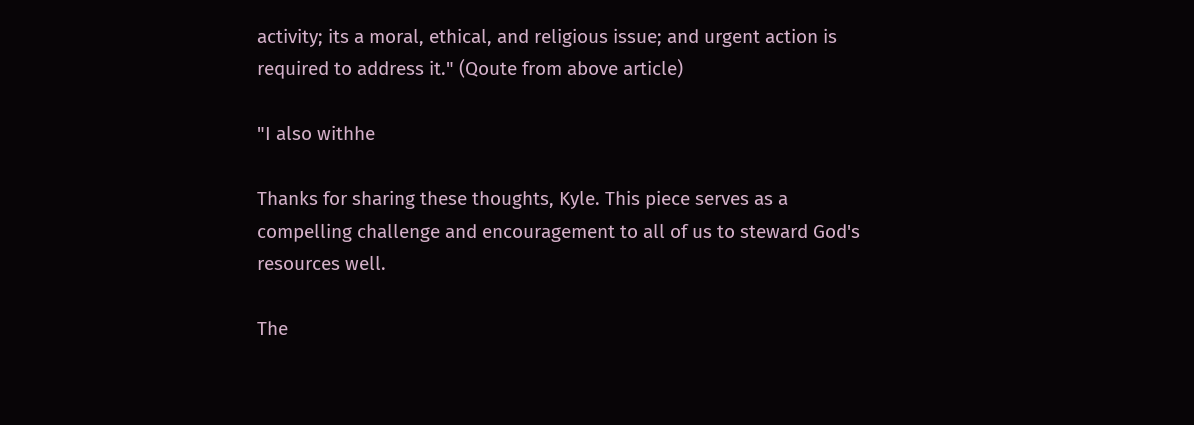activity; its a moral, ethical, and religious issue; and urgent action is required to address it." (Qoute from above article)

"I also withhe

Thanks for sharing these thoughts, Kyle. This piece serves as a compelling challenge and encouragement to all of us to steward God's resources well.

The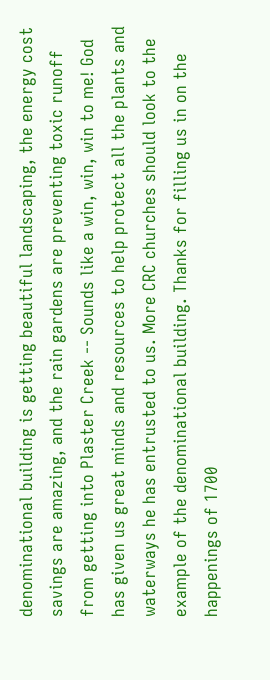denominational building is getting beautiful landscaping, the energy cost savings are amazing, and the rain gardens are preventing toxic runoff from getting into Plaster Creek -- Sounds like a win, win, win to me! God has given us great minds and resources to help protect all the plants and waterways he has entrusted to us. More CRC churches should look to the example of the denominational building. Thanks for filling us in on the happenings of 1700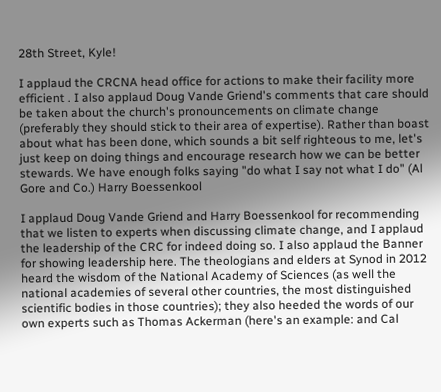28th Street, Kyle!

I applaud the CRCNA head office for actions to make their facility more efficient . I also applaud Doug Vande Griend's comments that care should be taken about the church's pronouncements on climate change (preferably they should stick to their area of expertise). Rather than boast about what has been done, which sounds a bit self righteous to me, let's just keep on doing things and encourage research how we can be better stewards. We have enough folks saying "do what I say not what I do" (Al Gore and Co.) Harry Boessenkool

I applaud Doug Vande Griend and Harry Boessenkool for recommending that we listen to experts when discussing climate change, and I applaud the leadership of the CRC for indeed doing so. I also applaud the Banner for showing leadership here. The theologians and elders at Synod in 2012 heard the wisdom of the National Academy of Sciences (as well the national academies of several other countries, the most distinguished scientific bodies in those countries); they also heeded the words of our own experts such as Thomas Ackerman (here's an example: and Cal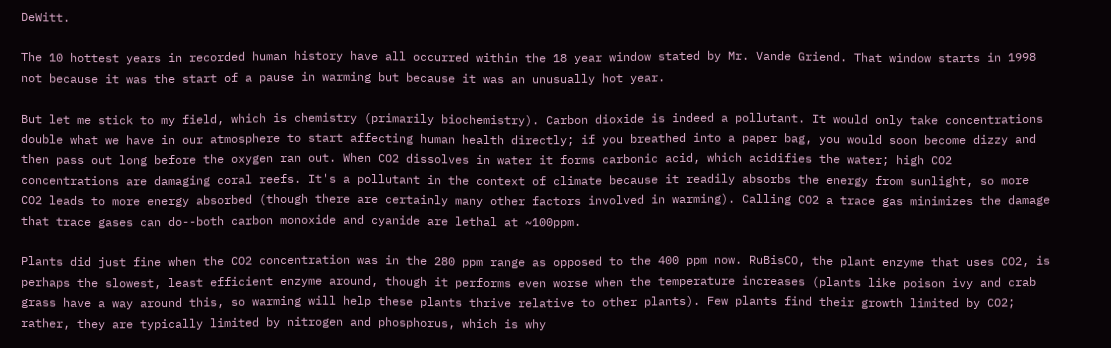DeWitt.

The 10 hottest years in recorded human history have all occurred within the 18 year window stated by Mr. Vande Griend. That window starts in 1998 not because it was the start of a pause in warming but because it was an unusually hot year.

But let me stick to my field, which is chemistry (primarily biochemistry). Carbon dioxide is indeed a pollutant. It would only take concentrations double what we have in our atmosphere to start affecting human health directly; if you breathed into a paper bag, you would soon become dizzy and then pass out long before the oxygen ran out. When CO2 dissolves in water it forms carbonic acid, which acidifies the water; high CO2 concentrations are damaging coral reefs. It's a pollutant in the context of climate because it readily absorbs the energy from sunlight, so more CO2 leads to more energy absorbed (though there are certainly many other factors involved in warming). Calling CO2 a trace gas minimizes the damage that trace gases can do--both carbon monoxide and cyanide are lethal at ~100ppm.

Plants did just fine when the CO2 concentration was in the 280 ppm range as opposed to the 400 ppm now. RuBisCO, the plant enzyme that uses CO2, is perhaps the slowest, least efficient enzyme around, though it performs even worse when the temperature increases (plants like poison ivy and crab grass have a way around this, so warming will help these plants thrive relative to other plants). Few plants find their growth limited by CO2; rather, they are typically limited by nitrogen and phosphorus, which is why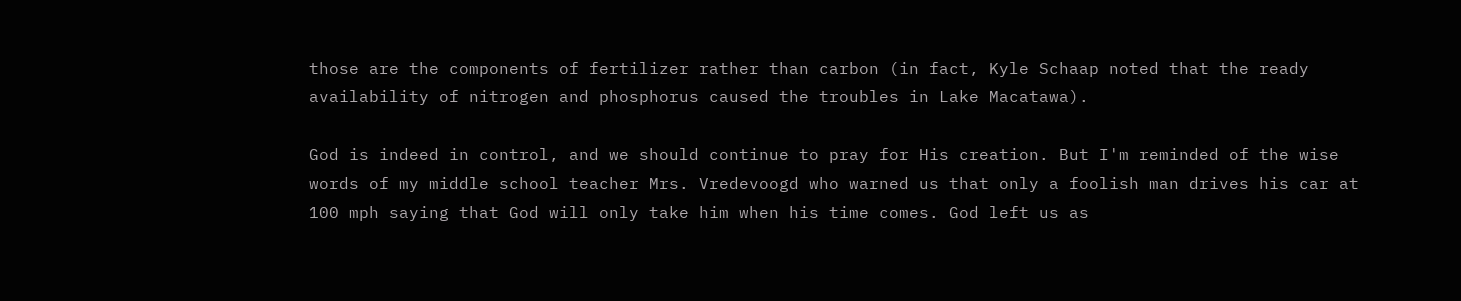those are the components of fertilizer rather than carbon (in fact, Kyle Schaap noted that the ready availability of nitrogen and phosphorus caused the troubles in Lake Macatawa).

God is indeed in control, and we should continue to pray for His creation. But I'm reminded of the wise words of my middle school teacher Mrs. Vredevoogd who warned us that only a foolish man drives his car at 100 mph saying that God will only take him when his time comes. God left us as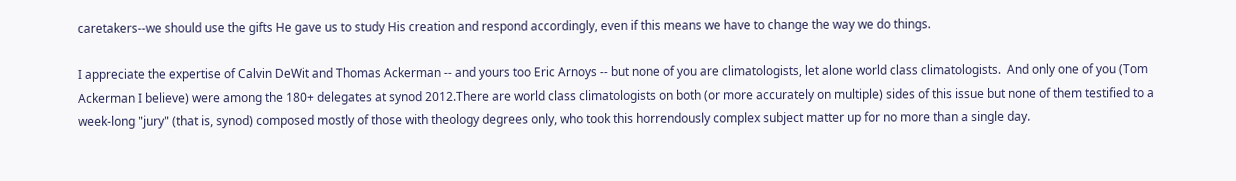caretakers--we should use the gifts He gave us to study His creation and respond accordingly, even if this means we have to change the way we do things.

I appreciate the expertise of Calvin DeWit and Thomas Ackerman -- and yours too Eric Arnoys -- but none of you are climatologists, let alone world class climatologists.  And only one of you (Tom Ackerman I believe) were among the 180+ delegates at synod 2012.There are world class climatologists on both (or more accurately on multiple) sides of this issue but none of them testified to a week-long "jury" (that is, synod) composed mostly of those with theology degrees only, who took this horrendously complex subject matter up for no more than a single day.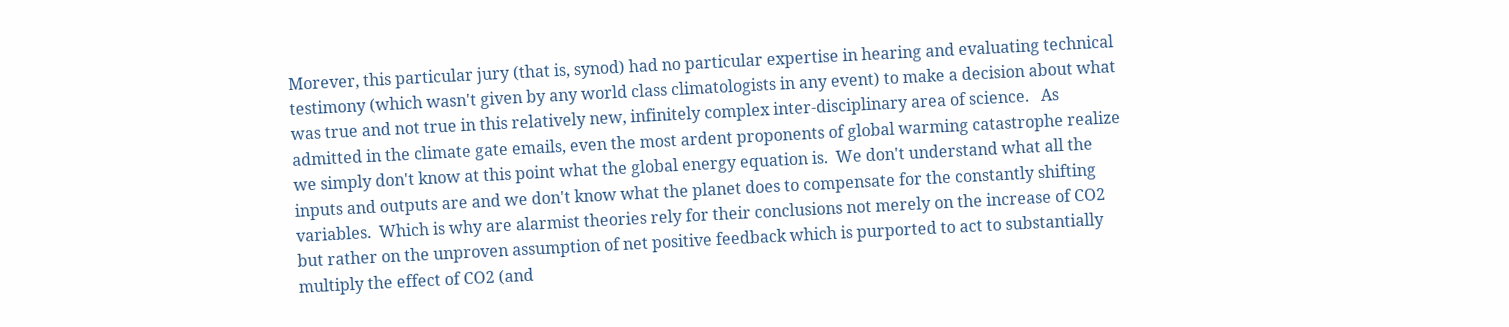Morever, this particular jury (that is, synod) had no particular expertise in hearing and evaluating technical testimony (which wasn't given by any world class climatologists in any event) to make a decision about what was true and not true in this relatively new, infinitely complex inter-disciplinary area of science.   As admitted in the climate gate emails, even the most ardent proponents of global warming catastrophe realize we simply don't know at this point what the global energy equation is.  We don't understand what all the inputs and outputs are and we don't know what the planet does to compensate for the constantly shifting variables.  Which is why are alarmist theories rely for their conclusions not merely on the increase of CO2 but rather on the unproven assumption of net positive feedback which is purported to act to substantially multiply the effect of CO2 (and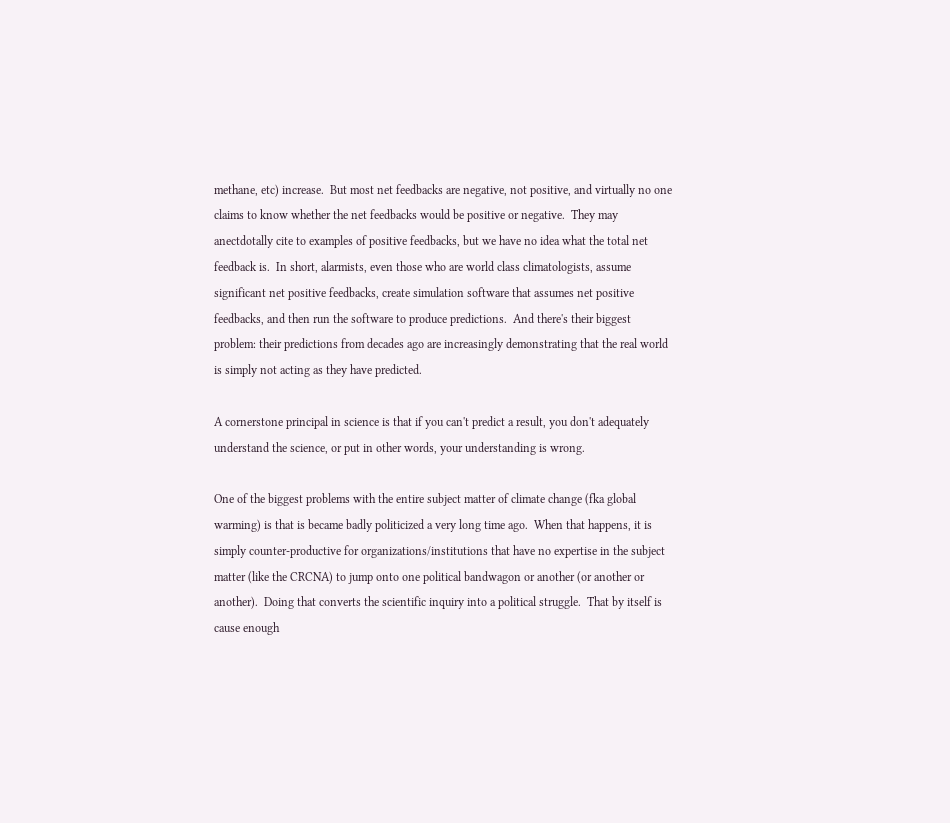methane, etc) increase.  But most net feedbacks are negative, not positive, and virtually no one claims to know whether the net feedbacks would be positive or negative.  They may anectdotally cite to examples of positive feedbacks, but we have no idea what the total net feedback is.  In short, alarmists, even those who are world class climatologists, assume significant net positive feedbacks, create simulation software that assumes net positive feedbacks, and then run the software to produce predictions.  And there's their biggest problem: their predictions from decades ago are increasingly demonstrating that the real world is simply not acting as they have predicted.

A cornerstone principal in science is that if you can't predict a result, you don't adequately understand the science, or put in other words, your understanding is wrong.

One of the biggest problems with the entire subject matter of climate change (fka global warming) is that is became badly politicized a very long time ago.  When that happens, it is simply counter-productive for organizations/institutions that have no expertise in the subject matter (like the CRCNA) to jump onto one political bandwagon or another (or another or another).  Doing that converts the scientific inquiry into a political struggle.  That by itself is cause enough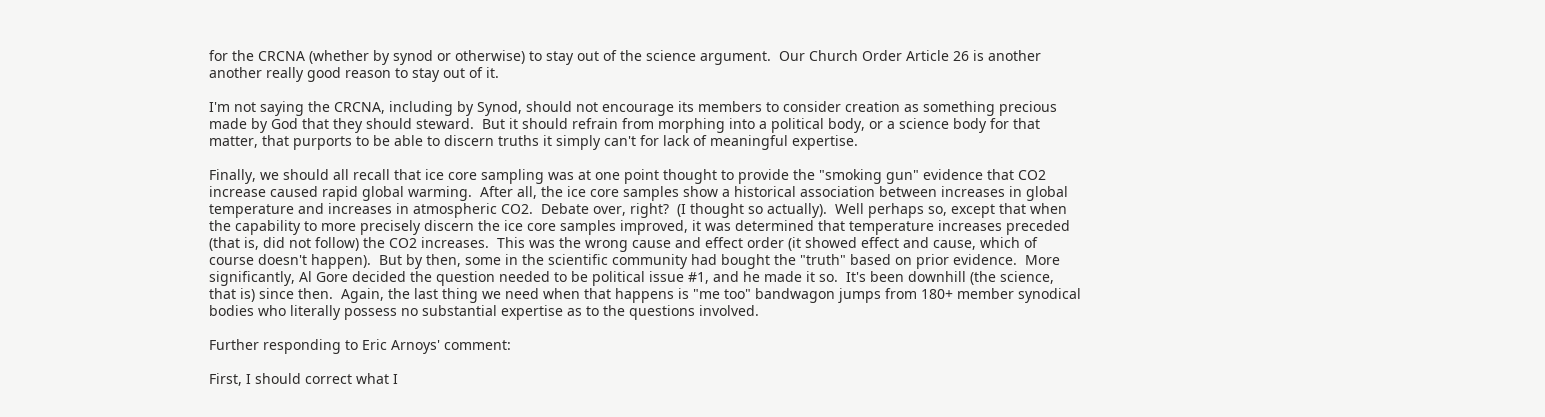for the CRCNA (whether by synod or otherwise) to stay out of the science argument.  Our Church Order Article 26 is another another really good reason to stay out of it.

I'm not saying the CRCNA, including by Synod, should not encourage its members to consider creation as something precious made by God that they should steward.  But it should refrain from morphing into a political body, or a science body for that matter, that purports to be able to discern truths it simply can't for lack of meaningful expertise.

Finally, we should all recall that ice core sampling was at one point thought to provide the "smoking gun" evidence that CO2 increase caused rapid global warming.  After all, the ice core samples show a historical association between increases in global temperature and increases in atmospheric CO2.  Debate over, right?  (I thought so actually).  Well perhaps so, except that when the capability to more precisely discern the ice core samples improved, it was determined that temperature increases preceded (that is, did not follow) the CO2 increases.  This was the wrong cause and effect order (it showed effect and cause, which of course doesn't happen).  But by then, some in the scientific community had bought the "truth" based on prior evidence.  More significantly, Al Gore decided the question needed to be political issue #1, and he made it so.  It's been downhill (the science, that is) since then.  Again, the last thing we need when that happens is "me too" bandwagon jumps from 180+ member synodical bodies who literally possess no substantial expertise as to the questions involved.

Further responding to Eric Arnoys' comment:

First, I should correct what I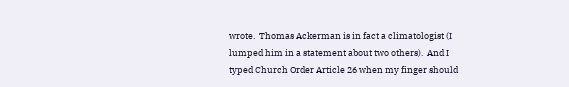wrote.  Thomas Ackerman is in fact a climatologist (I lumped him in a statement about two others).  And I typed Church Order Article 26 when my finger should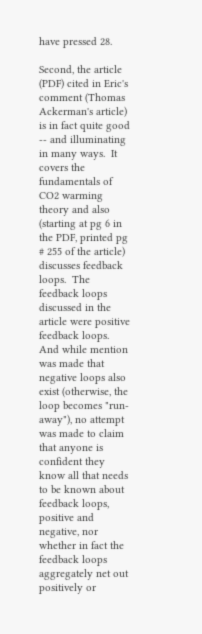have pressed 28.

Second, the article (PDF) cited in Eric's comment (Thomas Ackerman's article) is in fact quite good -- and illuminating in many ways.  It covers the fundamentals of CO2 warming theory and also (starting at pg 6 in the PDF, printed pg # 255 of the article) discusses feedback loops.  The feedback loops discussed in the article were positive feedback loops.  And while mention was made that negative loops also exist (otherwise, the loop becomes "run-away"), no attempt was made to claim that anyone is confident they know all that needs to be known about feedback loops, positive and negative, nor whether in fact the feedback loops aggregately net out positively or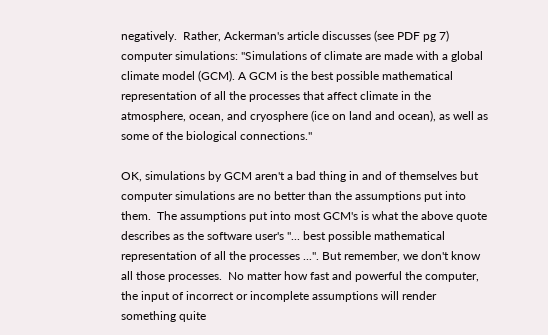negatively.  Rather, Ackerman's article discusses (see PDF pg 7) computer simulations: "Simulations of climate are made with a global climate model (GCM). A GCM is the best possible mathematical representation of all the processes that affect climate in the atmosphere, ocean, and cryosphere (ice on land and ocean), as well as some of the biological connections."

OK, simulations by GCM aren't a bad thing in and of themselves but computer simulations are no better than the assumptions put into them.  The assumptions put into most GCM's is what the above quote describes as the software user's "... best possible mathematical representation of all the processes ...". But remember, we don't know all those processes.  No matter how fast and powerful the computer, the input of incorrect or incomplete assumptions will render something quite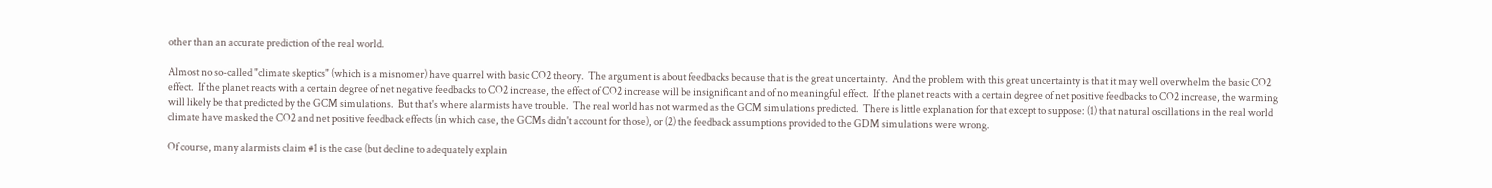other than an accurate prediction of the real world.

Almost no so-called "climate skeptics" (which is a misnomer) have quarrel with basic CO2 theory.  The argument is about feedbacks because that is the great uncertainty.  And the problem with this great uncertainty is that it may well overwhelm the basic CO2 effect.  If the planet reacts with a certain degree of net negative feedbacks to CO2 increase, the effect of CO2 increase will be insignificant and of no meaningful effect.  If the planet reacts with a certain degree of net positive feedbacks to CO2 increase, the warming will likely be that predicted by the GCM simulations.  But that's where alarmists have trouble.  The real world has not warmed as the GCM simulations predicted.  There is little explanation for that except to suppose: (1) that natural oscillations in the real world climate have masked the CO2 and net positive feedback effects (in which case, the GCMs didn't account for those), or (2) the feedback assumptions provided to the GDM simulations were wrong.

Of course, many alarmists claim #1 is the case (but decline to adequately explain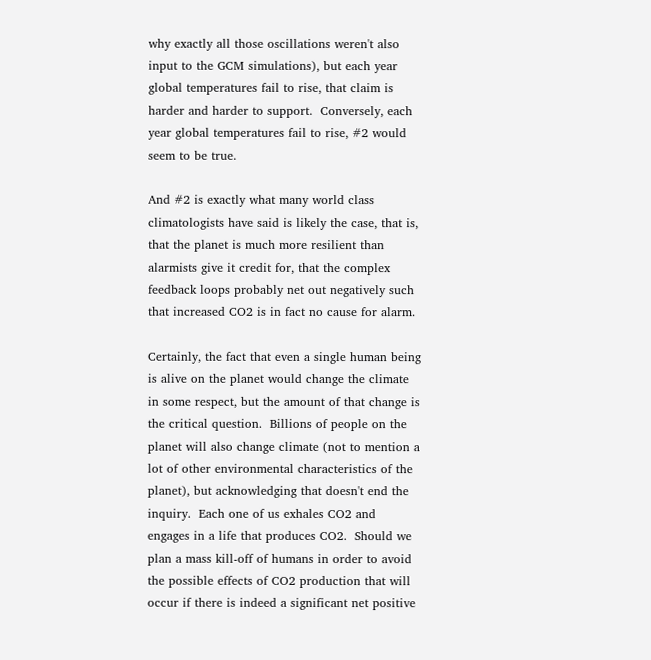why exactly all those oscillations weren't also input to the GCM simulations), but each year global temperatures fail to rise, that claim is harder and harder to support.  Conversely, each year global temperatures fail to rise, #2 would seem to be true.

And #2 is exactly what many world class climatologists have said is likely the case, that is, that the planet is much more resilient than alarmists give it credit for, that the complex feedback loops probably net out negatively such that increased CO2 is in fact no cause for alarm.

Certainly, the fact that even a single human being is alive on the planet would change the climate in some respect, but the amount of that change is the critical question.  Billions of people on the planet will also change climate (not to mention a lot of other environmental characteristics of the planet), but acknowledging that doesn't end the inquiry.  Each one of us exhales CO2 and engages in a life that produces CO2.  Should we plan a mass kill-off of humans in order to avoid the possible effects of CO2 production that will occur if there is indeed a significant net positive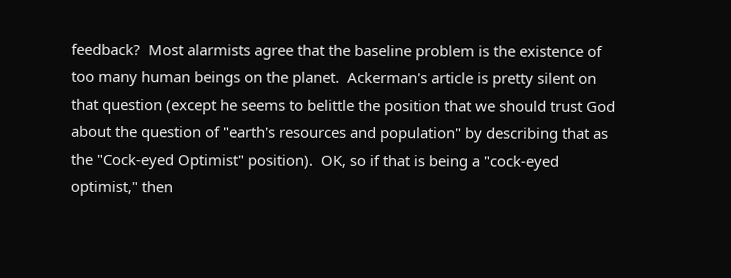feedback?  Most alarmists agree that the baseline problem is the existence of too many human beings on the planet.  Ackerman's article is pretty silent on that question (except he seems to belittle the position that we should trust God about the question of "earth's resources and population" by describing that as the "Cock-eyed Optimist" position).  OK, so if that is being a "cock-eyed optimist," then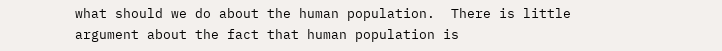what should we do about the human population.  There is little argument about the fact that human population is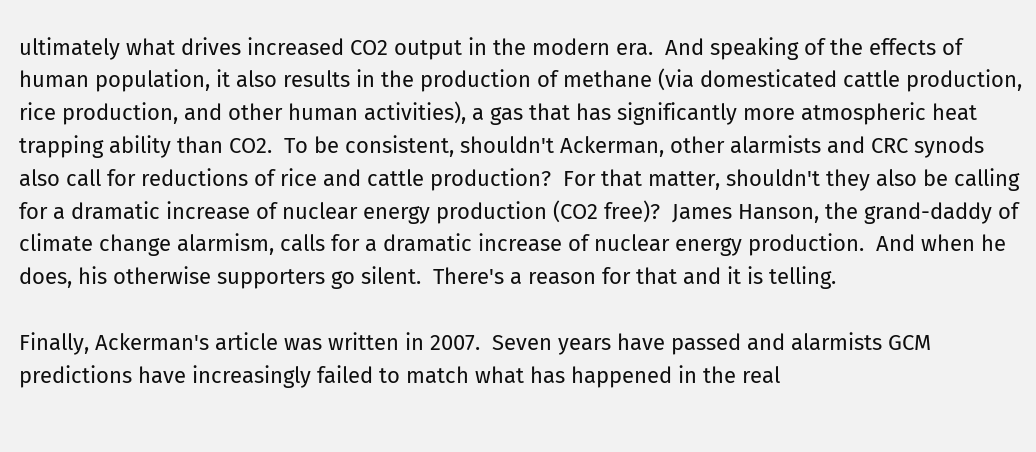ultimately what drives increased CO2 output in the modern era.  And speaking of the effects of human population, it also results in the production of methane (via domesticated cattle production, rice production, and other human activities), a gas that has significantly more atmospheric heat trapping ability than CO2.  To be consistent, shouldn't Ackerman, other alarmists and CRC synods also call for reductions of rice and cattle production?  For that matter, shouldn't they also be calling for a dramatic increase of nuclear energy production (CO2 free)?  James Hanson, the grand-daddy of climate change alarmism, calls for a dramatic increase of nuclear energy production.  And when he does, his otherwise supporters go silent.  There's a reason for that and it is telling.

Finally, Ackerman's article was written in 2007.  Seven years have passed and alarmists GCM predictions have increasingly failed to match what has happened in the real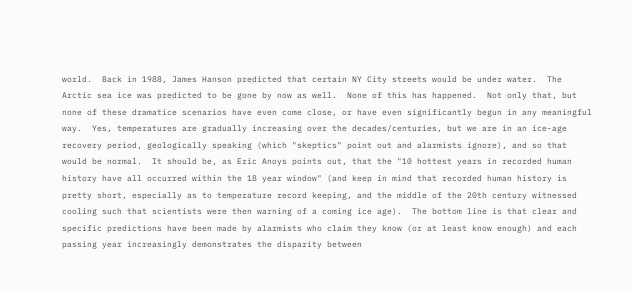world.  Back in 1988, James Hanson predicted that certain NY City streets would be under water.  The Arctic sea ice was predicted to be gone by now as well.  None of this has happened.  Not only that, but none of these dramatice scenarios have even come close, or have even significantly begun in any meaningful way.  Yes, temperatures are gradually increasing over the decades/centuries, but we are in an ice-age recovery period, geologically speaking (which "skeptics" point out and alarmists ignore), and so that would be normal.  It should be, as Eric Anoys points out, that the "10 hottest years in recorded human history have all occurred within the 18 year window" (and keep in mind that recorded human history is pretty short, especially as to temperature record keeping, and the middle of the 20th century witnessed cooling such that scientists were then warning of a coming ice age).  The bottom line is that clear and specific predictions have been made by alarmists who claim they know (or at least know enough) and each passing year increasingly demonstrates the disparity between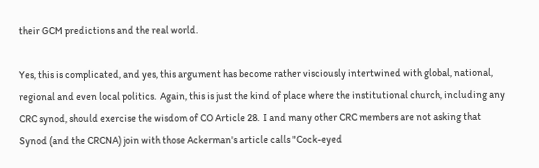their GCM predictions and the real world.

Yes, this is complicated, and yes, this argument has become rather visciously intertwined with global, national, regional and even local politics.  Again, this is just the kind of place where the institutional church, including any CRC synod, should exercise the wisdom of CO Article 28.  I and many other CRC members are not asking that Synod (and the CRCNA) join with those Ackerman's article calls "Cock-eyed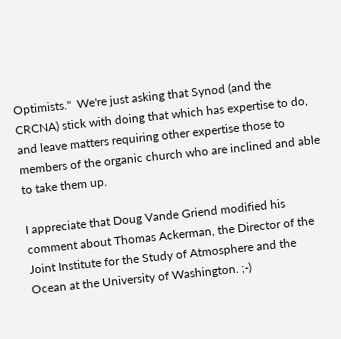Optimists."  We're just asking that Synod (and the CRCNA) stick with doing that which has expertise to do, and leave matters requiring other expertise those to members of the organic church who are inclined and able to take them up.

I appreciate that Doug Vande Griend modified his comment about Thomas Ackerman, the Director of the Joint Institute for the Study of Atmosphere and the Ocean at the University of Washington. ;-)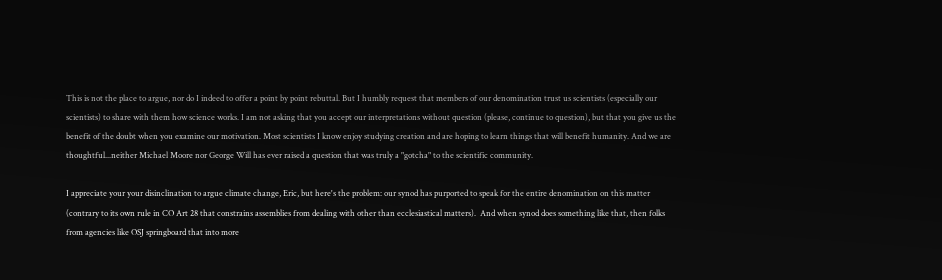This is not the place to argue, nor do I indeed to offer a point by point rebuttal. But I humbly request that members of our denomination trust us scientists (especially our scientists) to share with them how science works. I am not asking that you accept our interpretations without question (please, continue to question), but that you give us the benefit of the doubt when you examine our motivation. Most scientists I know enjoy studying creation and are hoping to learn things that will benefit humanity. And we are thoughtful...neither Michael Moore nor George Will has ever raised a question that was truly a "gotcha" to the scientific community.

I appreciate your your disinclination to argue climate change, Eric, but here's the problem: our synod has purported to speak for the entire denomination on this matter (contrary to its own rule in CO Art 28 that constrains assemblies from dealing with other than ecclesiastical matters).  And when synod does something like that, then folks from agencies like OSJ springboard that into more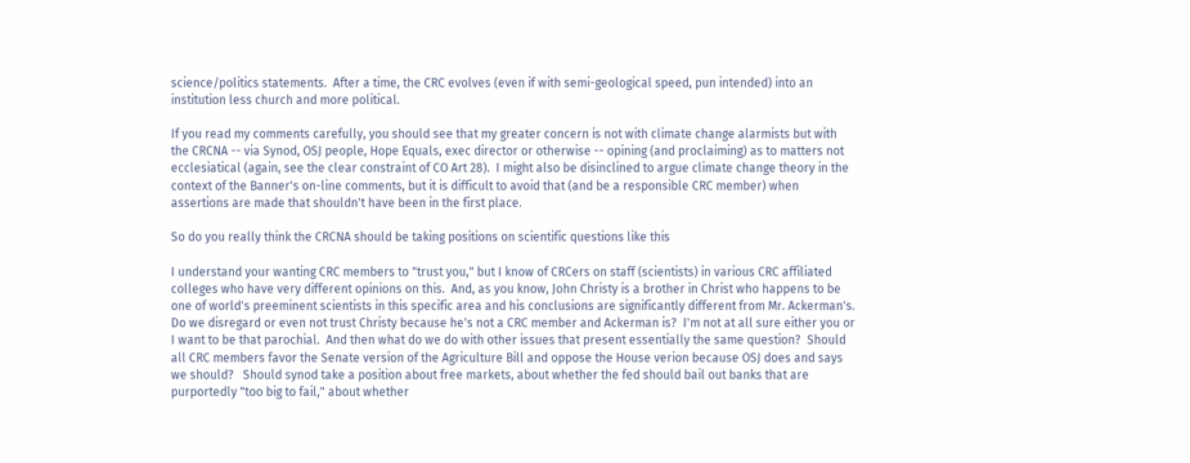science/politics statements.  After a time, the CRC evolves (even if with semi-geological speed, pun intended) into an institution less church and more political.

If you read my comments carefully, you should see that my greater concern is not with climate change alarmists but with the CRCNA -- via Synod, OSJ people, Hope Equals, exec director or otherwise -- opining (and proclaiming) as to matters not ecclesiatical (again, see the clear constraint of CO Art 28).  I might also be disinclined to argue climate change theory in the context of the Banner's on-line comments, but it is difficult to avoid that (and be a responsible CRC member) when assertions are made that shouldn't have been in the first place.

So do you really think the CRCNA should be taking positions on scientific questions like this

I understand your wanting CRC members to "trust you," but I know of CRCers on staff (scientists) in various CRC affiliated colleges who have very different opinions on this.  And, as you know, John Christy is a brother in Christ who happens to be one of world's preeminent scientists in this specific area and his conclusions are significantly different from Mr. Ackerman's.  Do we disregard or even not trust Christy because he's not a CRC member and Ackerman is?  I'm not at all sure either you or I want to be that parochial.  And then what do we do with other issues that present essentially the same question?  Should all CRC members favor the Senate version of the Agriculture Bill and oppose the House verion because OSJ does and says we should?   Should synod take a position about free markets, about whether the fed should bail out banks that are purportedly "too big to fail," about whether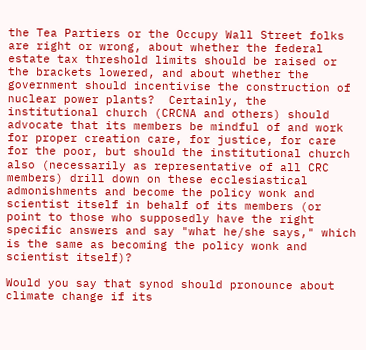the Tea Partiers or the Occupy Wall Street folks are right or wrong, about whether the federal estate tax threshold limits should be raised or the brackets lowered, and about whether the government should incentivise the construction of nuclear power plants?  Certainly, the institutional church (CRCNA and others) should advocate that its members be mindful of and work for proper creation care, for justice, for care for the poor, but should the institutional church also (necessarily as representative of all CRC members) drill down on these ecclesiastical admonishments and become the policy wonk and scientist itself in behalf of its members (or point to those who supposedly have the right specific answers and say "what he/she says," which is the same as becoming the policy wonk and scientist itself)?

Would you say that synod should pronounce about climate change if its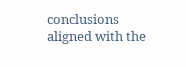conclusions aligned with the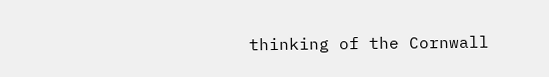thinking of the Cornwall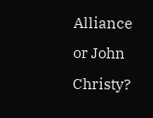Alliance or John Christy?